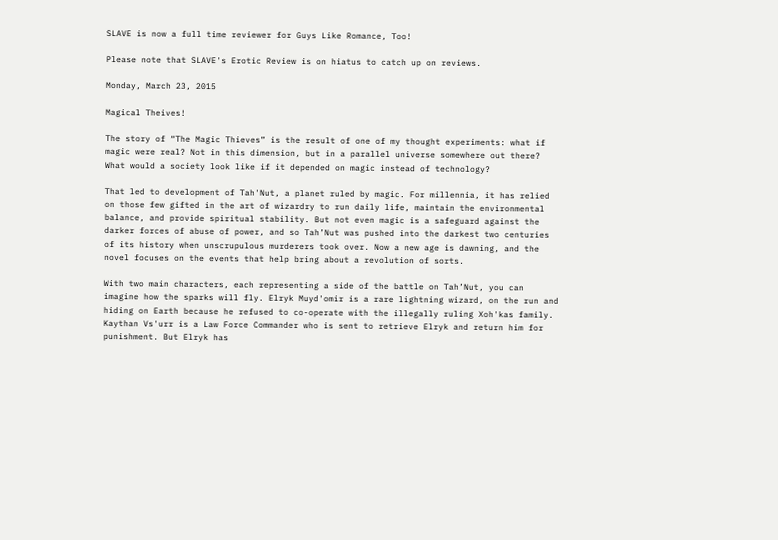SLAVE is now a full time reviewer for Guys Like Romance, Too!

Please note that SLAVE's Erotic Review is on hiatus to catch up on reviews.

Monday, March 23, 2015

Magical Theives!

The story of “The Magic Thieves” is the result of one of my thought experiments: what if magic were real? Not in this dimension, but in a parallel universe somewhere out there? What would a society look like if it depended on magic instead of technology?

That led to development of Tah'Nut, a planet ruled by magic. For millennia, it has relied on those few gifted in the art of wizardry to run daily life, maintain the environmental balance, and provide spiritual stability. But not even magic is a safeguard against the darker forces of abuse of power, and so Tah’Nut was pushed into the darkest two centuries of its history when unscrupulous murderers took over. Now a new age is dawning, and the novel focuses on the events that help bring about a revolution of sorts.

With two main characters, each representing a side of the battle on Tah’Nut, you can imagine how the sparks will fly. Elryk Muyd'omir is a rare lightning wizard, on the run and hiding on Earth because he refused to co-operate with the illegally ruling Xoh'kas family. Kaythan Vs'urr is a Law Force Commander who is sent to retrieve Elryk and return him for punishment. But Elryk has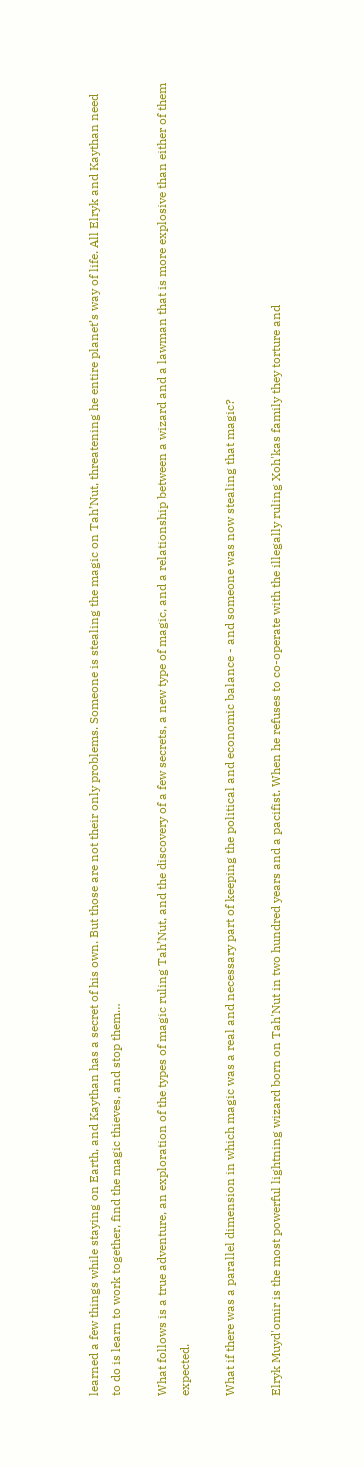learned a few things while staying on Earth, and Kaythan has a secret of his own. But those are not their only problems. Someone is stealing the magic on Tah’Nut, threatening he entire planet’s way of life. All Elryk and Kaythan need to do is learn to work together, find the magic thieves, and stop them…

What follows is a true adventure, an exploration of the types of magic ruling Tah’Nut, and the discovery of a few secrets, a new type of magic, and a relationship between a wizard and a lawman that is more explosive than either of them expected.

What if there was a parallel dimension in which magic was a real and necessary part of keeping the political and economic balance - and someone was now stealing that magic?

Elryk Muyd'omir is the most powerful lightning wizard born on Tah'Nut in two hundred years and a pacifist. When he refuses to co-operate with the illegally ruling Xoh'kas family they torture and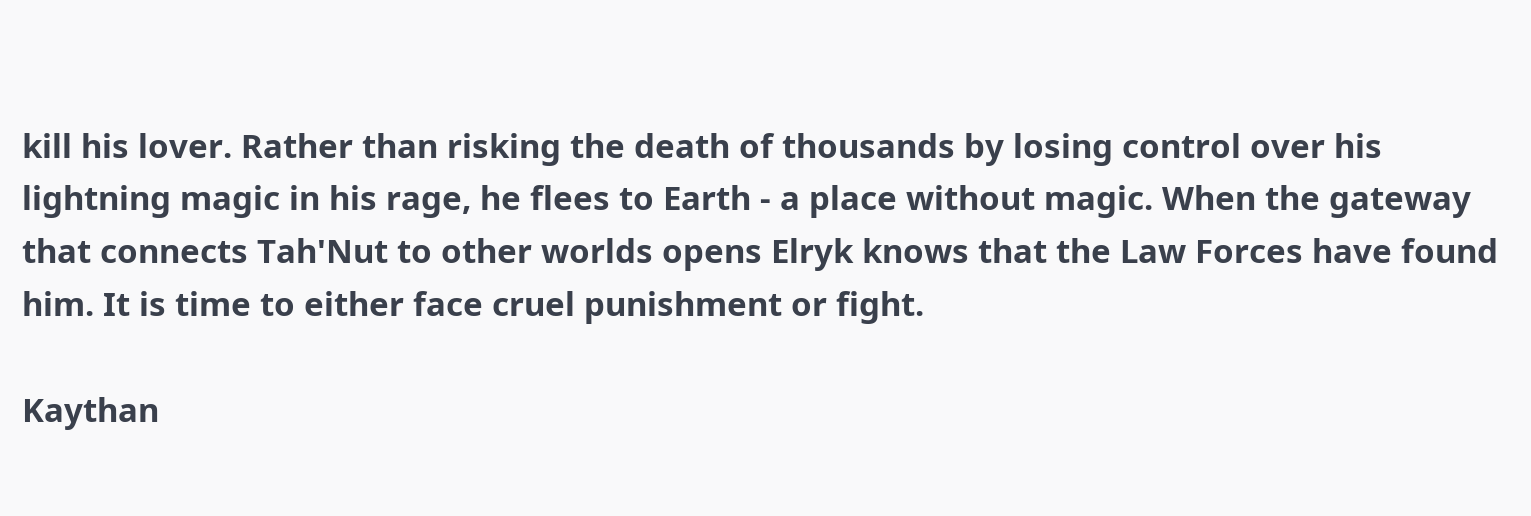kill his lover. Rather than risking the death of thousands by losing control over his lightning magic in his rage, he flees to Earth - a place without magic. When the gateway that connects Tah'Nut to other worlds opens Elryk knows that the Law Forces have found him. It is time to either face cruel punishment or fight.

Kaythan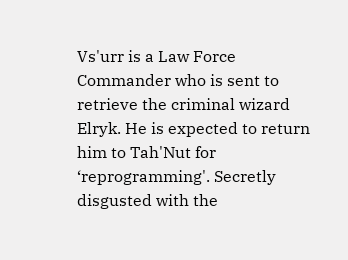Vs'urr is a Law Force Commander who is sent to retrieve the criminal wizard Elryk. He is expected to return him to Tah'Nut for ‘reprogramming'. Secretly disgusted with the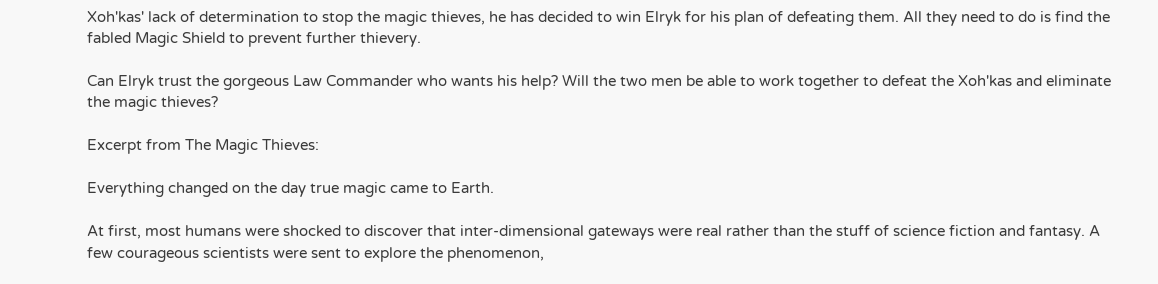Xoh'kas' lack of determination to stop the magic thieves, he has decided to win Elryk for his plan of defeating them. All they need to do is find the fabled Magic Shield to prevent further thievery.

Can Elryk trust the gorgeous Law Commander who wants his help? Will the two men be able to work together to defeat the Xoh'kas and eliminate the magic thieves?

Excerpt from The Magic Thieves:

Everything changed on the day true magic came to Earth.

At first, most humans were shocked to discover that inter-dimensional gateways were real rather than the stuff of science fiction and fantasy. A few courageous scientists were sent to explore the phenomenon,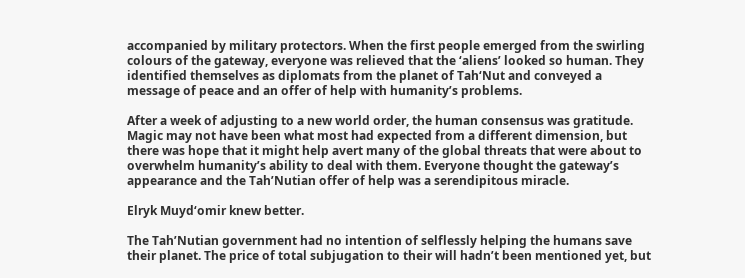accompanied by military protectors. When the first people emerged from the swirling colours of the gateway, everyone was relieved that the ‘aliens’ looked so human. They identified themselves as diplomats from the planet of Tah‘Nut and conveyed a message of peace and an offer of help with humanity’s problems.

After a week of adjusting to a new world order, the human consensus was gratitude. Magic may not have been what most had expected from a different dimension, but there was hope that it might help avert many of the global threats that were about to overwhelm humanity’s ability to deal with them. Everyone thought the gateway’s appearance and the Tah’Nutian offer of help was a serendipitous miracle.

Elryk Muyd‘omir knew better.

The Tah’Nutian government had no intention of selflessly helping the humans save their planet. The price of total subjugation to their will hadn’t been mentioned yet, but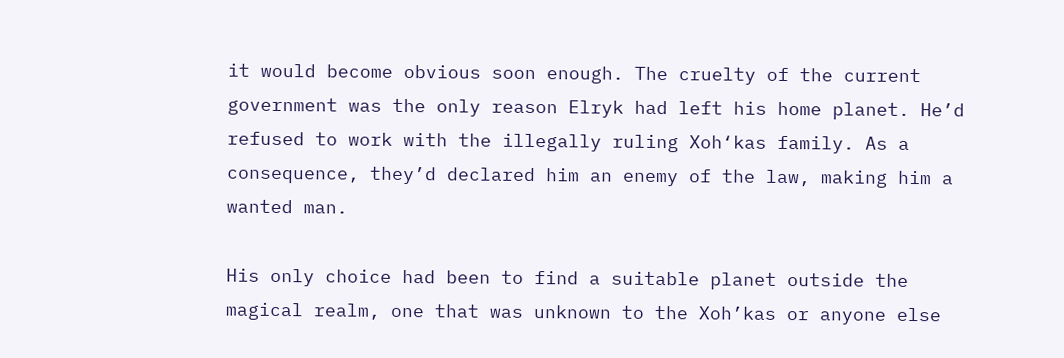it would become obvious soon enough. The cruelty of the current government was the only reason Elryk had left his home planet. He’d refused to work with the illegally ruling Xoh‘kas family. As a consequence, they’d declared him an enemy of the law, making him a wanted man.

His only choice had been to find a suitable planet outside the magical realm, one that was unknown to the Xoh’kas or anyone else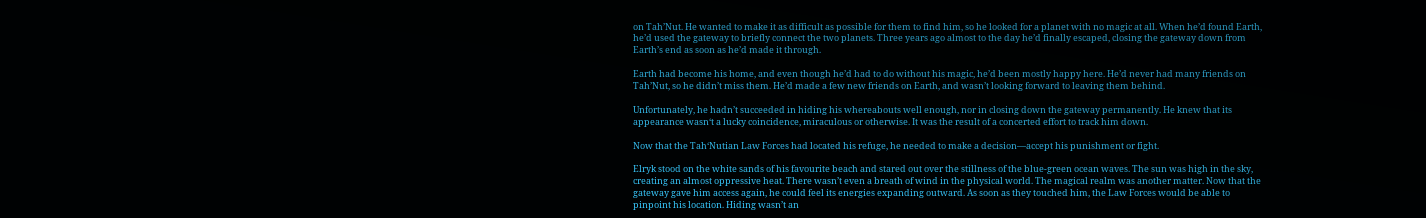on Tah’Nut. He wanted to make it as difficult as possible for them to find him, so he looked for a planet with no magic at all. When he’d found Earth, he’d used the gateway to briefly connect the two planets. Three years ago almost to the day he’d finally escaped, closing the gateway down from Earth’s end as soon as he’d made it through.

Earth had become his home, and even though he’d had to do without his magic, he’d been mostly happy here. He’d never had many friends on Tah’Nut, so he didn’t miss them. He’d made a few new friends on Earth, and wasn’t looking forward to leaving them behind.

Unfortunately, he hadn’t succeeded in hiding his whereabouts well enough, nor in closing down the gateway permanently. He knew that its appearance wasn‘t a lucky coincidence, miraculous or otherwise. It was the result of a concerted effort to track him down.

Now that the Tah‘Nutian Law Forces had located his refuge, he needed to make a decision—accept his punishment or fight.

Elryk stood on the white sands of his favourite beach and stared out over the stillness of the blue-green ocean waves. The sun was high in the sky, creating an almost oppressive heat. There wasn’t even a breath of wind in the physical world. The magical realm was another matter. Now that the gateway gave him access again, he could feel its energies expanding outward. As soon as they touched him, the Law Forces would be able to pinpoint his location. Hiding wasn’t an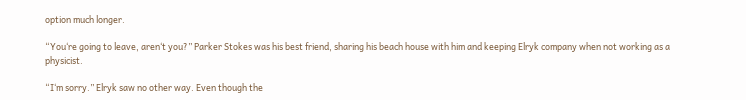option much longer.

“You‘re going to leave, aren‘t you?” Parker Stokes was his best friend, sharing his beach house with him and keeping Elryk company when not working as a physicist.

“I‘m sorry.” Elryk saw no other way. Even though the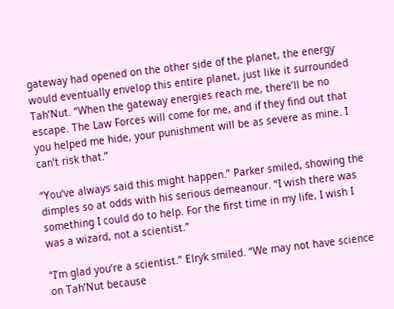gateway had opened on the other side of the planet, the energy would eventually envelop this entire planet, just like it surrounded Tah’Nut. “When the gateway energies reach me, there’ll be no escape. The Law Forces will come for me, and if they find out that you helped me hide, your punishment will be as severe as mine. I can’t risk that.”

“You‘ve always said this might happen.” Parker smiled, showing the dimples so at odds with his serious demeanour. “I wish there was something I could do to help. For the first time in my life, I wish I was a wizard, not a scientist.”

“I’m glad you’re a scientist.” Elryk smiled. “We may not have science on Tah’Nut because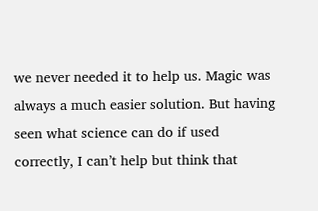we never needed it to help us. Magic was always a much easier solution. But having seen what science can do if used correctly, I can’t help but think that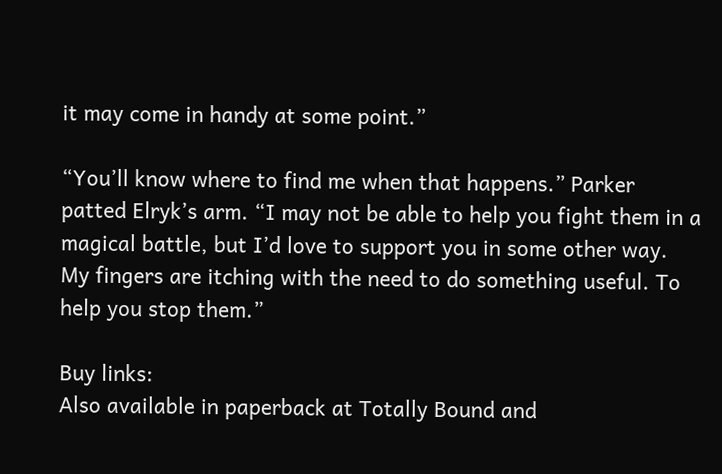it may come in handy at some point.”

“You’ll know where to find me when that happens.” Parker patted Elryk’s arm. “I may not be able to help you fight them in a magical battle, but I’d love to support you in some other way. My fingers are itching with the need to do something useful. To help you stop them.”

Buy links:
Also available in paperback at Totally Bound and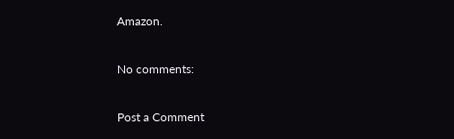Amazon.

No comments:

Post a Comment